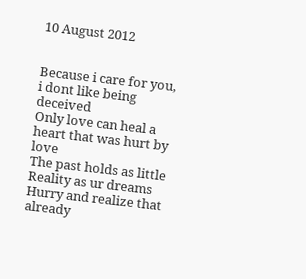10 August 2012


Because i care for you, i dont like being deceived
Only love can heal a heart that was hurt by love
The past holds as little
Reality as ur dreams
Hurry and realize that already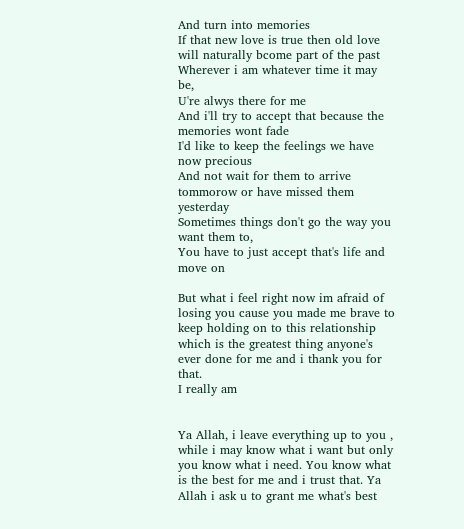And turn into memories
If that new love is true then old love will naturally bcome part of the past
Wherever i am whatever time it may be,
U're alwys there for me
And i'll try to accept that because the memories wont fade
I'd like to keep the feelings we have now precious
And not wait for them to arrive tommorow or have missed them yesterday
Sometimes things don't go the way you want them to,
You have to just accept that's life and move on

But what i feel right now im afraid of losing you cause you made me brave to keep holding on to this relationship which is the greatest thing anyone's ever done for me and i thank you for that.
I really am


Ya Allah, i leave everything up to you , while i may know what i want but only you know what i need. You know what is the best for me and i trust that. Ya Allah i ask u to grant me what's best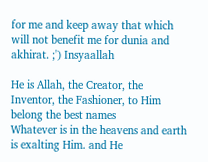for me and keep away that which will not benefit me for dunia and akhirat. ;') Insyaallah

He is Allah, the Creator, the Inventor, the Fashioner, to Him belong the best names
Whatever is in the heavens and earth is exalting Him. and He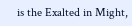is the Exalted in Might,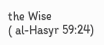the Wise
( al-Hasyr 59:24)